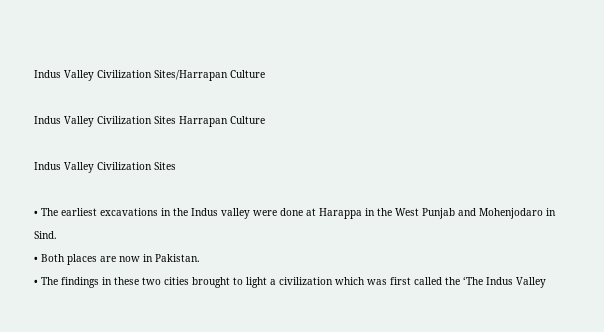Indus Valley Civilization Sites/Harrapan Culture

Indus Valley Civilization Sites Harrapan Culture

Indus Valley Civilization Sites

• The earliest excavations in the Indus valley were done at Harappa in the West Punjab and Mohenjodaro in Sind.
• Both places are now in Pakistan.
• The findings in these two cities brought to light a civilization which was first called the ‘The Indus Valley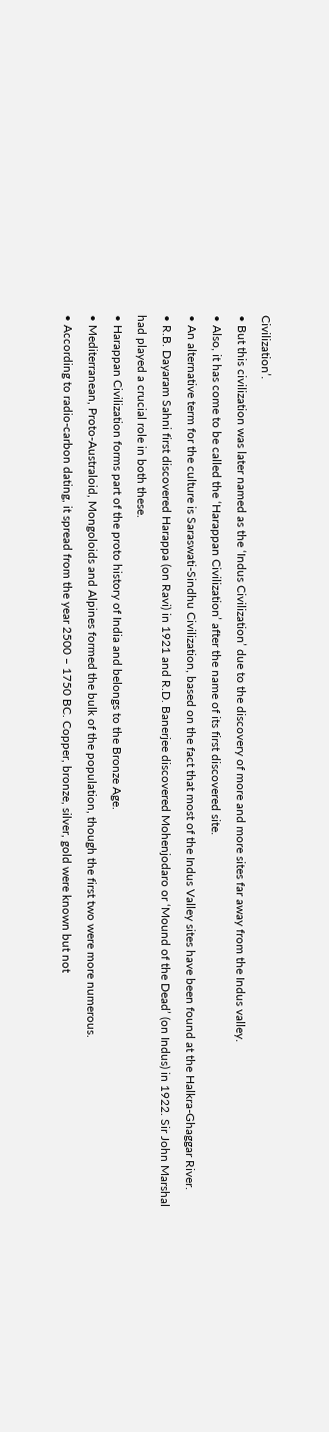Civilization’.
• But this civilization was later named as the ‘Indus Civilization’ due to the discovery of more and more sites far away from the Indus valley.
• Also, it has come to be called the ‘Harappan Civilization’ after the name of its first discovered site.
• An alternative term for the culture is Saraswati-Sindhu Civilization, based on the fact that most of the Indus Valley sites have been found at the Halkra-Ghaggar River.
• R.B. Dayaram Sahni first discovered Harappa (on Ravi) in 1921 and R.D. Banerjee discovered Mohenjodaro or ‘Mound of the Dead’ (on Indus) in 1922. Sir John Marshal had played a crucial role in both these.
• Harappan Civilization forms part of the proto history of India and belongs to the Bronze Age.
• Mediterranean, Proto-Australoid, Mongoloids and Alpines formed the bulk of the population, though the first two were more numerous.
• According to radio-carbon dating, it spread from the year 2500 – 1750 BC. Copper, bronze, silver, gold were known but not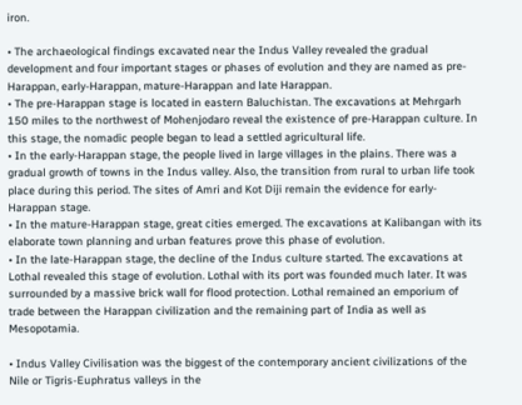iron.

• The archaeological findings excavated near the Indus Valley revealed the gradual development and four important stages or phases of evolution and they are named as pre-Harappan, early-Harappan, mature-Harappan and late Harappan.
• The pre-Harappan stage is located in eastern Baluchistan. The excavations at Mehrgarh 150 miles to the northwest of Mohenjodaro reveal the existence of pre-Harappan culture. In this stage, the nomadic people began to lead a settled agricultural life.
• In the early-Harappan stage, the people lived in large villages in the plains. There was a gradual growth of towns in the Indus valley. Also, the transition from rural to urban life took place during this period. The sites of Amri and Kot Diji remain the evidence for early-Harappan stage.
• In the mature-Harappan stage, great cities emerged. The excavations at Kalibangan with its elaborate town planning and urban features prove this phase of evolution.
• In the late-Harappan stage, the decline of the Indus culture started. The excavations at Lothal revealed this stage of evolution. Lothal with its port was founded much later. It was surrounded by a massive brick wall for flood protection. Lothal remained an emporium of trade between the Harappan civilization and the remaining part of India as well as Mesopotamia.

• Indus Valley Civilisation was the biggest of the contemporary ancient civilizations of the Nile or Tigris-Euphratus valleys in the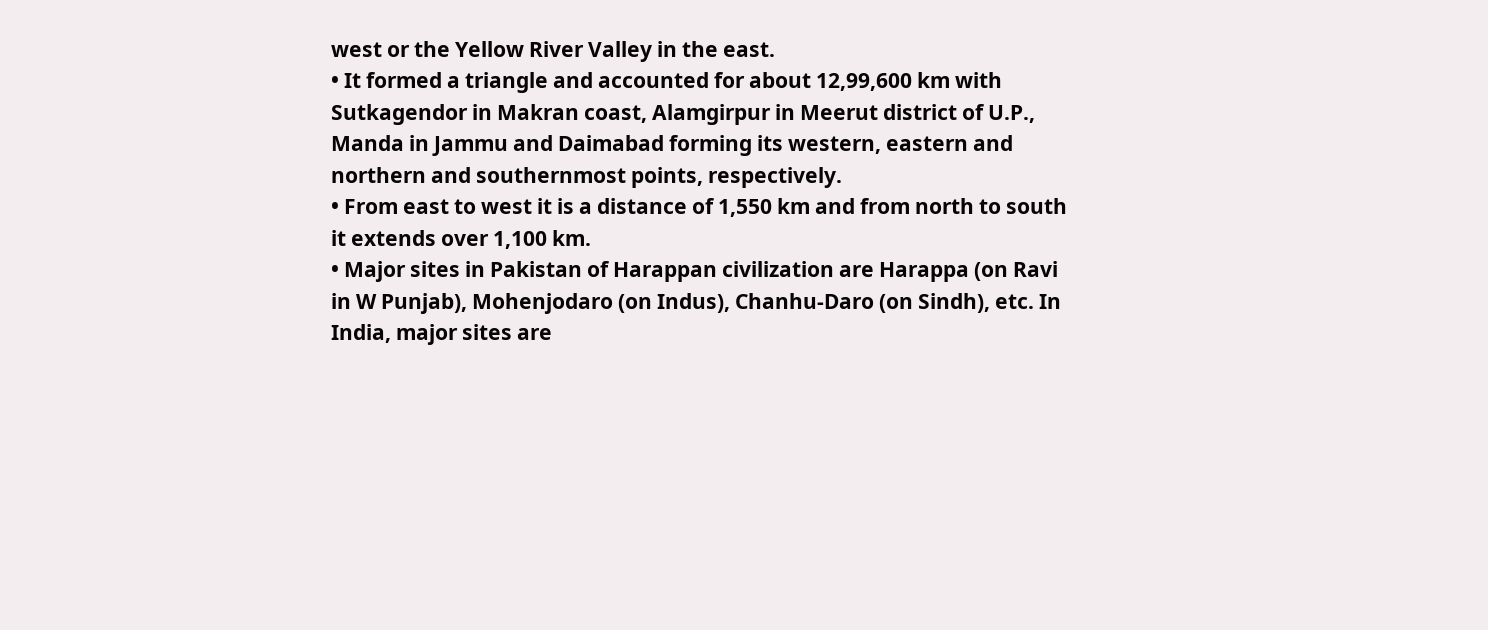west or the Yellow River Valley in the east.
• It formed a triangle and accounted for about 12,99,600 km with Sutkagendor in Makran coast, Alamgirpur in Meerut district of U.P., Manda in Jammu and Daimabad forming its western, eastern and northern and southernmost points, respectively.
• From east to west it is a distance of 1,550 km and from north to south it extends over 1,100 km.
• Major sites in Pakistan of Harappan civilization are Harappa (on Ravi in W Punjab), Mohenjodaro (on Indus), Chanhu-Daro (on Sindh), etc. In India, major sites are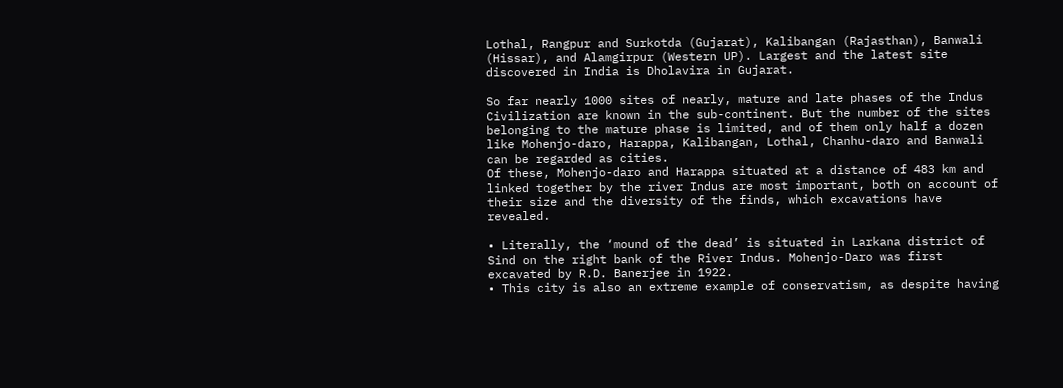Lothal, Rangpur and Surkotda (Gujarat), Kalibangan (Rajasthan), Banwali (Hissar), and Alamgirpur (Western UP). Largest and the latest site discovered in India is Dholavira in Gujarat.

So far nearly 1000 sites of nearly, mature and late phases of the Indus Civilization are known in the sub-continent. But the number of the sites belonging to the mature phase is limited, and of them only half a dozen like Mohenjo-daro, Harappa, Kalibangan, Lothal, Chanhu-daro and Banwali can be regarded as cities.
Of these, Mohenjo-daro and Harappa situated at a distance of 483 km and linked together by the river Indus are most important, both on account of their size and the diversity of the finds, which excavations have revealed.

• Literally, the ‘mound of the dead’ is situated in Larkana district of Sind on the right bank of the River Indus. Mohenjo-Daro was first excavated by R.D. Banerjee in 1922.
• This city is also an extreme example of conservatism, as despite having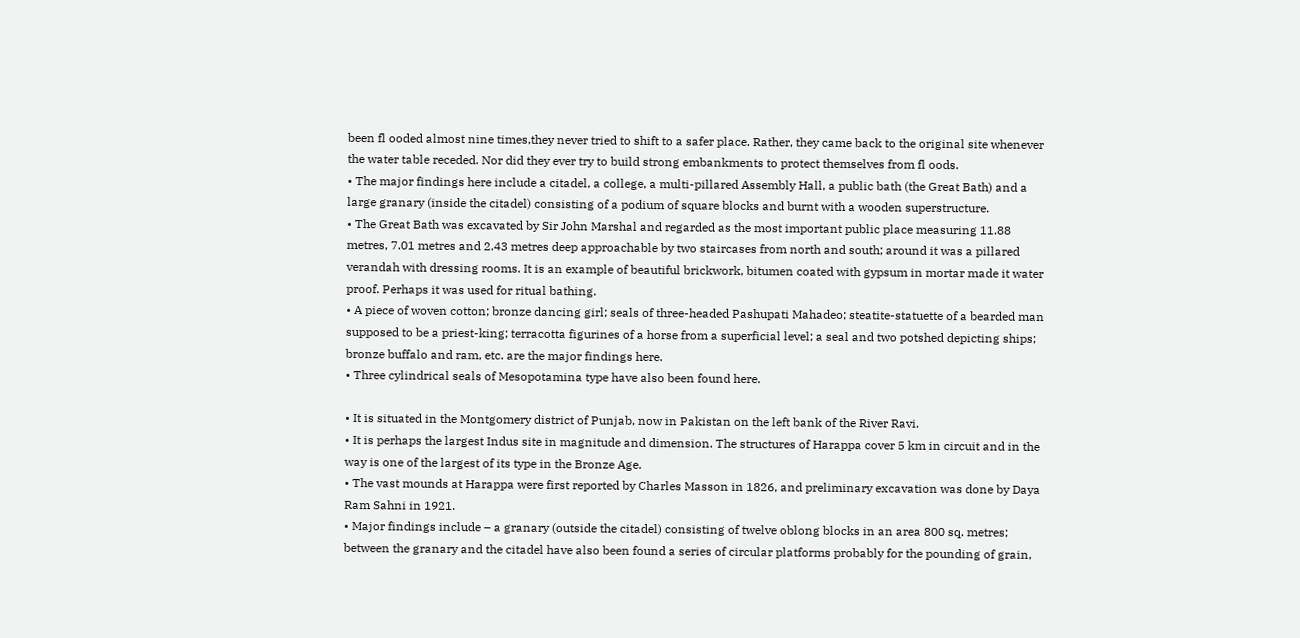been fl ooded almost nine times,they never tried to shift to a safer place. Rather, they came back to the original site whenever the water table receded. Nor did they ever try to build strong embankments to protect themselves from fl oods.
• The major findings here include a citadel, a college, a multi-pillared Assembly Hall, a public bath (the Great Bath) and a large granary (inside the citadel) consisting of a podium of square blocks and burnt with a wooden superstructure.
• The Great Bath was excavated by Sir John Marshal and regarded as the most important public place measuring 11.88 metres, 7.01 metres and 2.43 metres deep approachable by two staircases from north and south; around it was a pillared verandah with dressing rooms. It is an example of beautiful brickwork, bitumen coated with gypsum in mortar made it water proof. Perhaps it was used for ritual bathing.
• A piece of woven cotton; bronze dancing girl; seals of three-headed Pashupati Mahadeo; steatite-statuette of a bearded man supposed to be a priest-king; terracotta figurines of a horse from a superficial level; a seal and two potshed depicting ships; bronze buffalo and ram, etc. are the major findings here.
• Three cylindrical seals of Mesopotamina type have also been found here.

• It is situated in the Montgomery district of Punjab, now in Pakistan on the left bank of the River Ravi.
• It is perhaps the largest Indus site in magnitude and dimension. The structures of Harappa cover 5 km in circuit and in the way is one of the largest of its type in the Bronze Age.
• The vast mounds at Harappa were first reported by Charles Masson in 1826, and preliminary excavation was done by Daya Ram Sahni in 1921.
• Major findings include – a granary (outside the citadel) consisting of twelve oblong blocks in an area 800 sq. metres; between the granary and the citadel have also been found a series of circular platforms probably for the pounding of grain,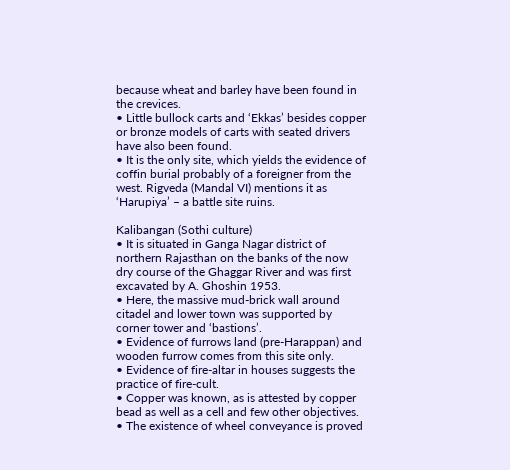because wheat and barley have been found in the crevices.
• Little bullock carts and ‘Ekkas’ besides copper or bronze models of carts with seated drivers have also been found.
• It is the only site, which yields the evidence of coffin burial probably of a foreigner from the west. Rigveda (Mandal VI) mentions it as ‘Harupiya’ – a battle site ruins.

Kalibangan (Sothi culture)
• It is situated in Ganga Nagar district of northern Rajasthan on the banks of the now dry course of the Ghaggar River and was first excavated by A. Ghoshin 1953.
• Here, the massive mud-brick wall around citadel and lower town was supported by corner tower and ‘bastions’.
• Evidence of furrows land (pre-Harappan) and wooden furrow comes from this site only.
• Evidence of fire-altar in houses suggests the practice of fire-cult.
• Copper was known, as is attested by copper bead as well as a cell and few other objectives.
• The existence of wheel conveyance is proved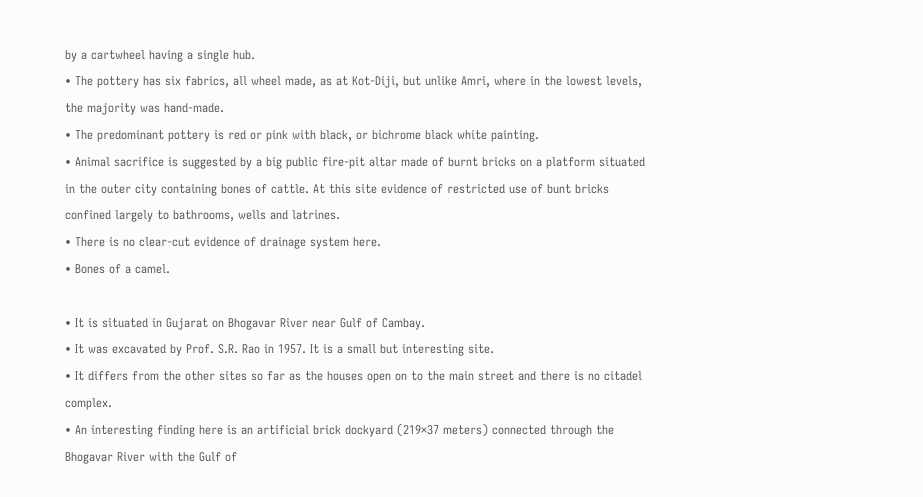by a cartwheel having a single hub.
• The pottery has six fabrics, all wheel made, as at Kot-Diji, but unlike Amri, where in the lowest levels, the majority was hand-made.
• The predominant pottery is red or pink with black, or bichrome black white painting.
• Animal sacrifice is suggested by a big public fire-pit altar made of burnt bricks on a platform situated in the outer city containing bones of cattle. At this site evidence of restricted use of bunt bricks confined largely to bathrooms, wells and latrines.
• There is no clear-cut evidence of drainage system here.
• Bones of a camel.

• It is situated in Gujarat on Bhogavar River near Gulf of Cambay.
• It was excavated by Prof. S.R. Rao in 1957. It is a small but interesting site.
• It differs from the other sites so far as the houses open on to the main street and there is no citadel complex.
• An interesting finding here is an artificial brick dockyard (219×37 meters) connected through the Bhogavar River with the Gulf of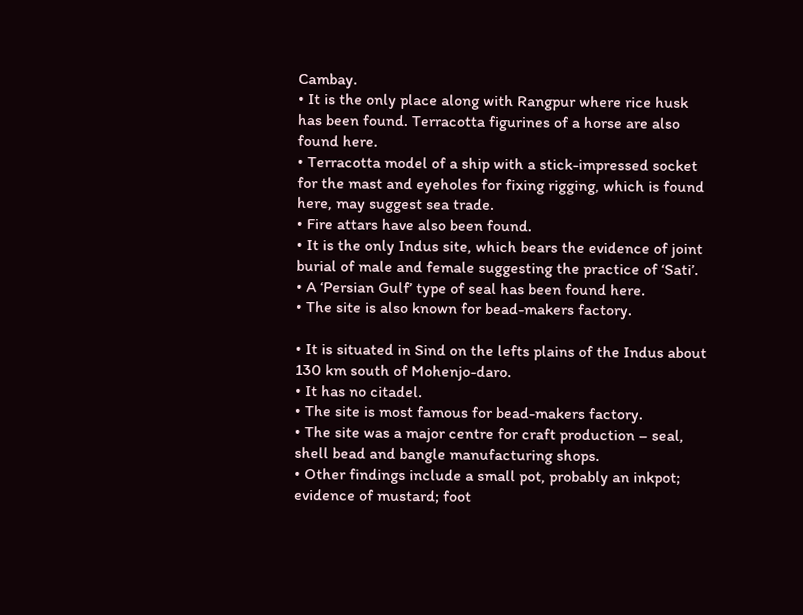Cambay.
• It is the only place along with Rangpur where rice husk has been found. Terracotta figurines of a horse are also found here.
• Terracotta model of a ship with a stick-impressed socket for the mast and eyeholes for fixing rigging, which is found here, may suggest sea trade.
• Fire attars have also been found.
• It is the only Indus site, which bears the evidence of joint burial of male and female suggesting the practice of ‘Sati’.
• A ‘Persian Gulf’ type of seal has been found here.
• The site is also known for bead-makers factory.

• It is situated in Sind on the lefts plains of the Indus about 130 km south of Mohenjo-daro.
• It has no citadel.
• The site is most famous for bead-makers factory.
• The site was a major centre for craft production – seal, shell bead and bangle manufacturing shops.
• Other findings include a small pot, probably an inkpot; evidence of mustard; foot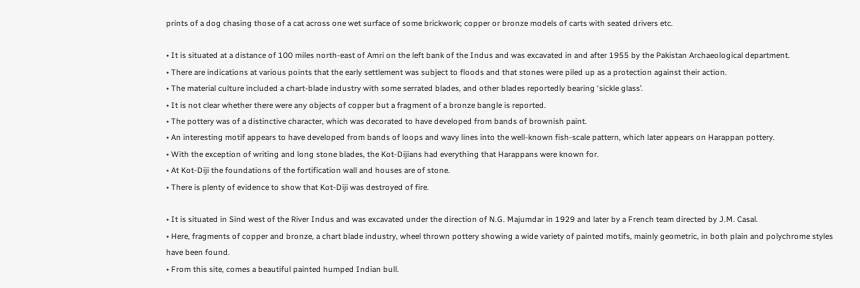prints of a dog chasing those of a cat across one wet surface of some brickwork; copper or bronze models of carts with seated drivers etc.

• It is situated at a distance of 100 miles north-east of Amri on the left bank of the Indus and was excavated in and after 1955 by the Pakistan Archaeological department.
• There are indications at various points that the early settlement was subject to floods and that stones were piled up as a protection against their action.
• The material culture included a chart-blade industry with some serrated blades, and other blades reportedly bearing ‘sickle glass’.
• It is not clear whether there were any objects of copper but a fragment of a bronze bangle is reported.
• The pottery was of a distinctive character, which was decorated to have developed from bands of brownish paint.
• An interesting motif appears to have developed from bands of loops and wavy lines into the well-known fish-scale pattern, which later appears on Harappan pottery.
• With the exception of writing and long stone blades, the Kot-Dijians had everything that Harappans were known for.
• At Kot-Diji the foundations of the fortification wall and houses are of stone.
• There is plenty of evidence to show that Kot-Diji was destroyed of fire.

• It is situated in Sind west of the River Indus and was excavated under the direction of N.G. Majumdar in 1929 and later by a French team directed by J.M. Casal.
• Here, fragments of copper and bronze, a chart blade industry, wheel thrown pottery showing a wide variety of painted motifs, mainly geometric, in both plain and polychrome styles have been found.
• From this site, comes a beautiful painted humped Indian bull.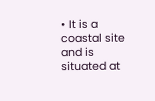• It is a coastal site and is situated at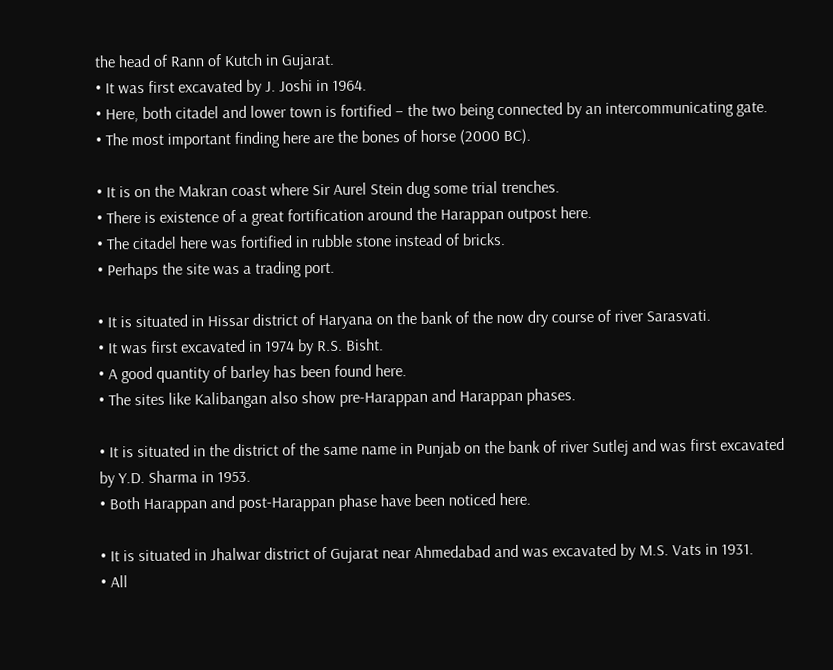the head of Rann of Kutch in Gujarat.
• It was first excavated by J. Joshi in 1964.
• Here, both citadel and lower town is fortified – the two being connected by an intercommunicating gate.
• The most important finding here are the bones of horse (2000 BC).

• It is on the Makran coast where Sir Aurel Stein dug some trial trenches.
• There is existence of a great fortification around the Harappan outpost here.
• The citadel here was fortified in rubble stone instead of bricks.
• Perhaps the site was a trading port.

• It is situated in Hissar district of Haryana on the bank of the now dry course of river Sarasvati.
• It was first excavated in 1974 by R.S. Bisht.
• A good quantity of barley has been found here.
• The sites like Kalibangan also show pre-Harappan and Harappan phases.

• It is situated in the district of the same name in Punjab on the bank of river Sutlej and was first excavated by Y.D. Sharma in 1953.
• Both Harappan and post-Harappan phase have been noticed here.

• It is situated in Jhalwar district of Gujarat near Ahmedabad and was excavated by M.S. Vats in 1931.
• All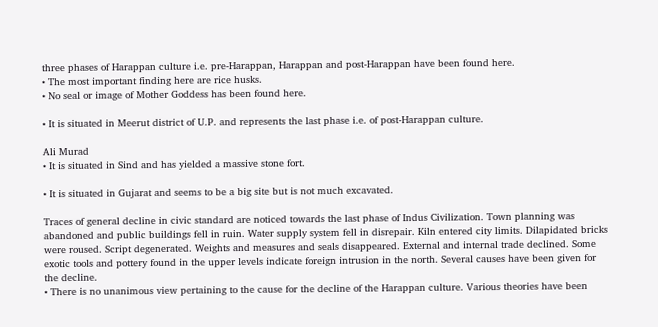three phases of Harappan culture i.e. pre-Harappan, Harappan and post-Harappan have been found here.
• The most important finding here are rice husks.
• No seal or image of Mother Goddess has been found here.

• It is situated in Meerut district of U.P. and represents the last phase i.e. of post-Harappan culture.

Ali Murad
• It is situated in Sind and has yielded a massive stone fort.

• It is situated in Gujarat and seems to be a big site but is not much excavated.

Traces of general decline in civic standard are noticed towards the last phase of Indus Civilization. Town planning was abandoned and public buildings fell in ruin. Water supply system fell in disrepair. Kiln entered city limits. Dilapidated bricks were roused. Script degenerated. Weights and measures and seals disappeared. External and internal trade declined. Some exotic tools and pottery found in the upper levels indicate foreign intrusion in the north. Several causes have been given for the decline.
• There is no unanimous view pertaining to the cause for the decline of the Harappan culture. Various theories have been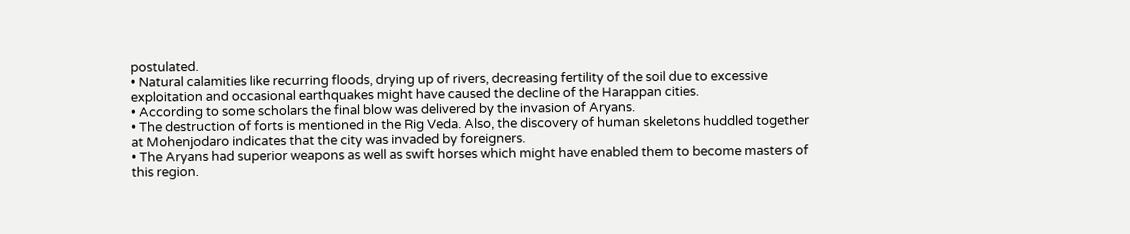postulated.
• Natural calamities like recurring floods, drying up of rivers, decreasing fertility of the soil due to excessive exploitation and occasional earthquakes might have caused the decline of the Harappan cities.
• According to some scholars the final blow was delivered by the invasion of Aryans.
• The destruction of forts is mentioned in the Rig Veda. Also, the discovery of human skeletons huddled together at Mohenjodaro indicates that the city was invaded by foreigners.
• The Aryans had superior weapons as well as swift horses which might have enabled them to become masters of this region.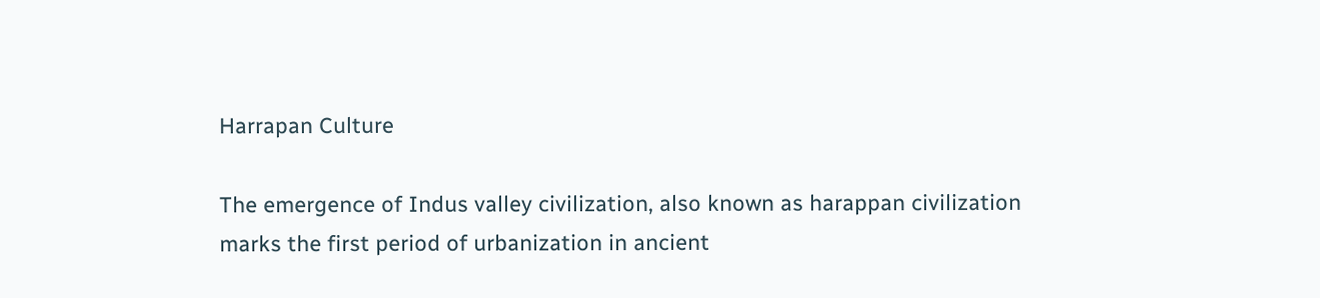Harrapan Culture

The emergence of Indus valley civilization, also known as harappan civilization marks the first period of urbanization in ancient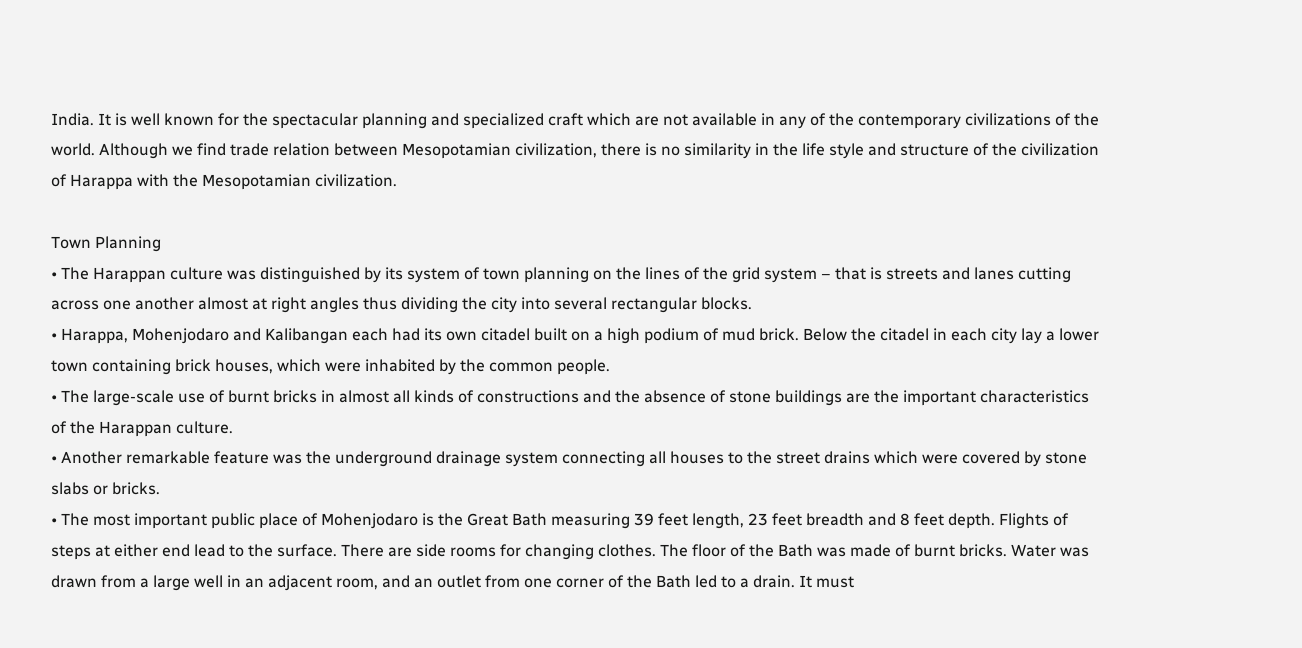India. It is well known for the spectacular planning and specialized craft which are not available in any of the contemporary civilizations of the world. Although we find trade relation between Mesopotamian civilization, there is no similarity in the life style and structure of the civilization of Harappa with the Mesopotamian civilization.

Town Planning
• The Harappan culture was distinguished by its system of town planning on the lines of the grid system – that is streets and lanes cutting across one another almost at right angles thus dividing the city into several rectangular blocks.
• Harappa, Mohenjodaro and Kalibangan each had its own citadel built on a high podium of mud brick. Below the citadel in each city lay a lower town containing brick houses, which were inhabited by the common people.
• The large-scale use of burnt bricks in almost all kinds of constructions and the absence of stone buildings are the important characteristics of the Harappan culture.
• Another remarkable feature was the underground drainage system connecting all houses to the street drains which were covered by stone slabs or bricks.
• The most important public place of Mohenjodaro is the Great Bath measuring 39 feet length, 23 feet breadth and 8 feet depth. Flights of steps at either end lead to the surface. There are side rooms for changing clothes. The floor of the Bath was made of burnt bricks. Water was drawn from a large well in an adjacent room, and an outlet from one corner of the Bath led to a drain. It must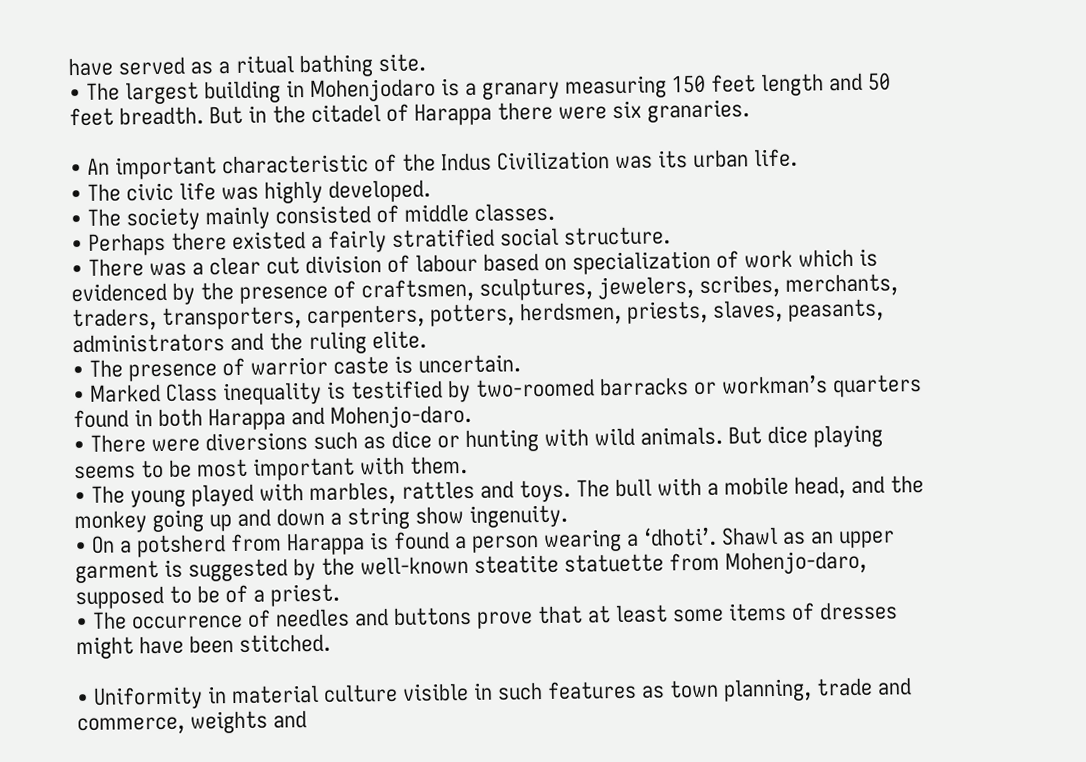have served as a ritual bathing site.
• The largest building in Mohenjodaro is a granary measuring 150 feet length and 50 feet breadth. But in the citadel of Harappa there were six granaries.

• An important characteristic of the Indus Civilization was its urban life.
• The civic life was highly developed.
• The society mainly consisted of middle classes.
• Perhaps there existed a fairly stratified social structure.
• There was a clear cut division of labour based on specialization of work which is evidenced by the presence of craftsmen, sculptures, jewelers, scribes, merchants, traders, transporters, carpenters, potters, herdsmen, priests, slaves, peasants, administrators and the ruling elite.
• The presence of warrior caste is uncertain.
• Marked Class inequality is testified by two-roomed barracks or workman’s quarters found in both Harappa and Mohenjo-daro.
• There were diversions such as dice or hunting with wild animals. But dice playing seems to be most important with them.
• The young played with marbles, rattles and toys. The bull with a mobile head, and the monkey going up and down a string show ingenuity.
• On a potsherd from Harappa is found a person wearing a ‘dhoti’. Shawl as an upper garment is suggested by the well-known steatite statuette from Mohenjo-daro, supposed to be of a priest.
• The occurrence of needles and buttons prove that at least some items of dresses might have been stitched.

• Uniformity in material culture visible in such features as town planning, trade and commerce, weights and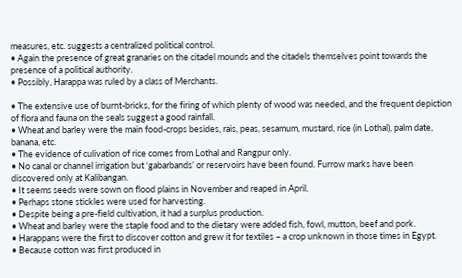measures, etc. suggests a centralized political control.
• Again the presence of great granaries on the citadel mounds and the citadels themselves point towards the presence of a political authority.
• Possibly, Harappa was ruled by a class of Merchants.

• The extensive use of burnt-bricks, for the firing of which plenty of wood was needed, and the frequent depiction of flora and fauna on the seals suggest a good rainfall.
• Wheat and barley were the main food-crops besides, rais, peas, sesamum, mustard, rice (in Lothal), palm date, banana, etc.
• The evidence of culivation of rice comes from Lothal and Rangpur only.
• No canal or channel irrigation but ‘gabarbands’ or reservoirs have been found. Furrow marks have been discovered only at Kalibangan.
• It seems seeds were sown on flood plains in November and reaped in April.
• Perhaps stone stickles were used for harvesting.
• Despite being a pre-field cultivation, it had a surplus production.
• Wheat and barley were the staple food and to the dietary were added fish, fowl, mutton, beef and pork.
• Harappans were the first to discover cotton and grew it for textiles – a crop unknown in those times in Egypt.
• Because cotton was first produced in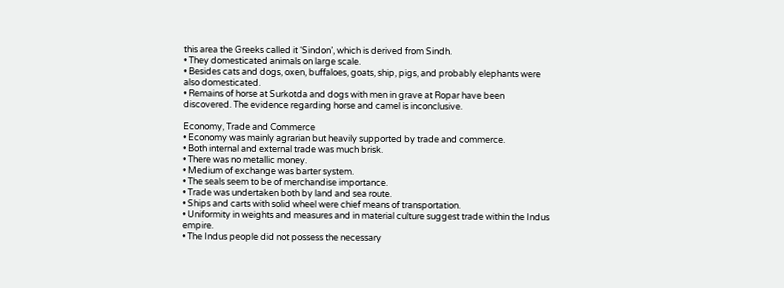this area the Greeks called it ‘Sindon’, which is derived from Sindh.
• They domesticated animals on large scale.
• Besides cats and dogs, oxen, buffaloes, goats, ship, pigs, and probably elephants were also domesticated.
• Remains of horse at Surkotda and dogs with men in grave at Ropar have been discovered. The evidence regarding horse and camel is inconclusive.

Economy, Trade and Commerce
• Economy was mainly agrarian but heavily supported by trade and commerce.
• Both internal and external trade was much brisk.
• There was no metallic money.
• Medium of exchange was barter system.
• The seals seem to be of merchandise importance.
• Trade was undertaken both by land and sea route.
• Ships and carts with solid wheel were chief means of transportation.
• Uniformity in weights and measures and in material culture suggest trade within the Indus empire.
• The Indus people did not possess the necessary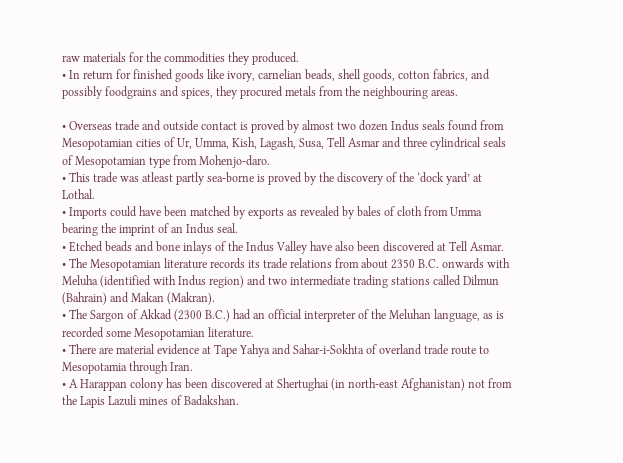raw materials for the commodities they produced.
• In return for finished goods like ivory, carnelian beads, shell goods, cotton fabrics, and possibly foodgrains and spices, they procured metals from the neighbouring areas.

• Overseas trade and outside contact is proved by almost two dozen Indus seals found from Mesopotamian cities of Ur, Umma, Kish, Lagash, Susa, Tell Asmar and three cylindrical seals of Mesopotamian type from Mohenjo-daro.
• This trade was atleast partly sea-borne is proved by the discovery of the ‘dock yard’ at Lothal.
• Imports could have been matched by exports as revealed by bales of cloth from Umma bearing the imprint of an Indus seal.
• Etched beads and bone inlays of the Indus Valley have also been discovered at Tell Asmar.
• The Mesopotamian literature records its trade relations from about 2350 B.C. onwards with Meluha (identified with Indus region) and two intermediate trading stations called Dilmun (Bahrain) and Makan (Makran).
• The Sargon of Akkad (2300 B.C.) had an official interpreter of the Meluhan language, as is recorded some Mesopotamian literature.
• There are material evidence at Tape Yahya and Sahar-i-Sokhta of overland trade route to Mesopotamia through Iran.
• A Harappan colony has been discovered at Shertughai (in north-east Afghanistan) not from the Lapis Lazuli mines of Badakshan.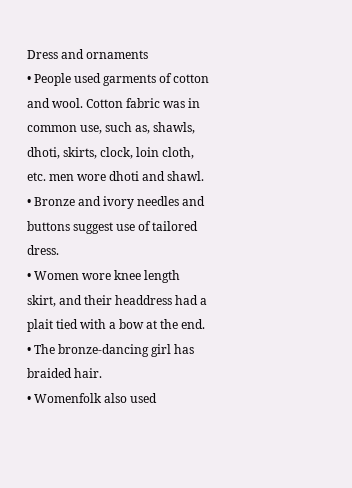Dress and ornaments
• People used garments of cotton and wool. Cotton fabric was in common use, such as, shawls, dhoti, skirts, clock, loin cloth, etc. men wore dhoti and shawl.
• Bronze and ivory needles and buttons suggest use of tailored dress.
• Women wore knee length skirt, and their headdress had a plait tied with a bow at the end.
• The bronze-dancing girl has braided hair.
• Womenfolk also used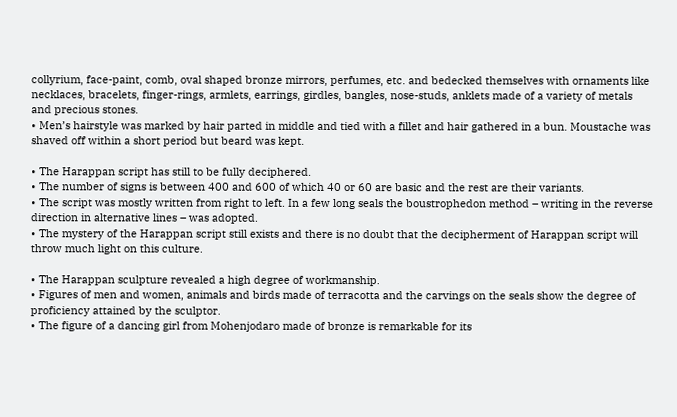collyrium, face-paint, comb, oval shaped bronze mirrors, perfumes, etc. and bedecked themselves with ornaments like necklaces, bracelets, finger-rings, armlets, earrings, girdles, bangles, nose-studs, anklets made of a variety of metals and precious stones.
• Men’s hairstyle was marked by hair parted in middle and tied with a fillet and hair gathered in a bun. Moustache was shaved off within a short period but beard was kept.

• The Harappan script has still to be fully deciphered.
• The number of signs is between 400 and 600 of which 40 or 60 are basic and the rest are their variants.
• The script was mostly written from right to left. In a few long seals the boustrophedon method – writing in the reverse direction in alternative lines – was adopted.
• The mystery of the Harappan script still exists and there is no doubt that the decipherment of Harappan script will throw much light on this culture.

• The Harappan sculpture revealed a high degree of workmanship.
• Figures of men and women, animals and birds made of terracotta and the carvings on the seals show the degree of proficiency attained by the sculptor.
• The figure of a dancing girl from Mohenjodaro made of bronze is remarkable for its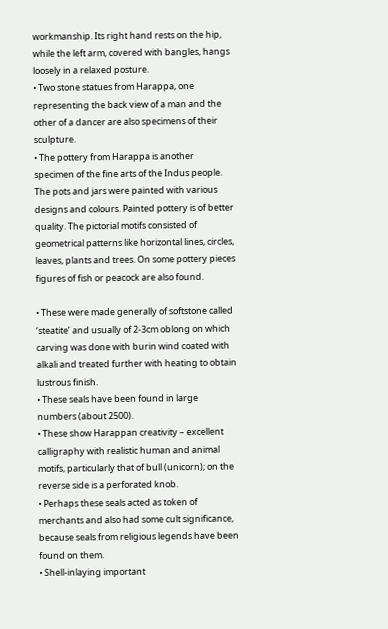workmanship. Its right hand rests on the hip, while the left arm, covered with bangles, hangs loosely in a relaxed posture.
• Two stone statues from Harappa, one representing the back view of a man and the other of a dancer are also specimens of their sculpture.
• The pottery from Harappa is another specimen of the fine arts of the Indus people. The pots and jars were painted with various designs and colours. Painted pottery is of better quality. The pictorial motifs consisted of geometrical patterns like horizontal lines, circles, leaves, plants and trees. On some pottery pieces figures of fish or peacock are also found.

• These were made generally of softstone called ‘steatite’ and usually of 2-3cm oblong on which carving was done with burin wind coated with alkali and treated further with heating to obtain lustrous finish.
• These seals have been found in large numbers (about 2500).
• These show Harappan creativity – excellent calligraphy with realistic human and animal motifs, particularly that of bull (unicorn); on the reverse side is a perforated knob.
• Perhaps these seals acted as token of merchants and also had some cult significance, because seals from religious legends have been found on them.
• Shell-inlaying important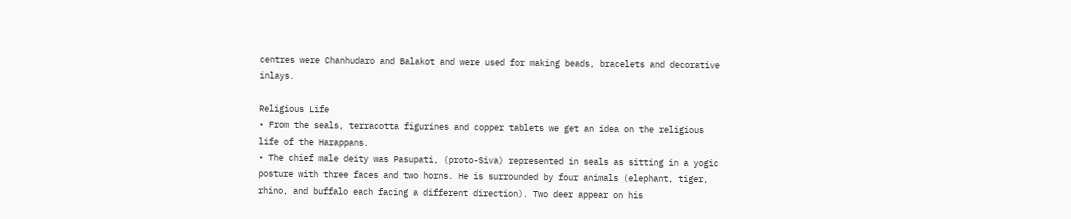centres were Chanhudaro and Balakot and were used for making beads, bracelets and decorative inlays.

Religious Life
• From the seals, terracotta figurines and copper tablets we get an idea on the religious life of the Harappans.
• The chief male deity was Pasupati, (proto-Siva) represented in seals as sitting in a yogic posture with three faces and two horns. He is surrounded by four animals (elephant, tiger, rhino, and buffalo each facing a different direction). Two deer appear on his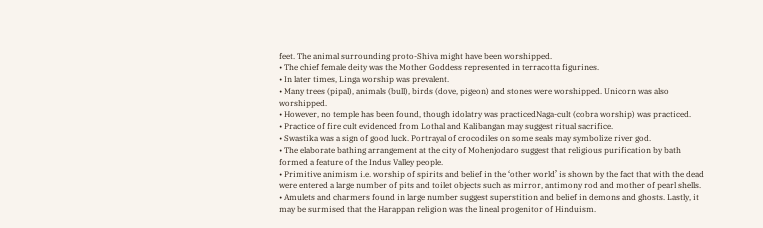feet. The animal surrounding proto-Shiva might have been worshipped.
• The chief female deity was the Mother Goddess represented in terracotta figurines.
• In later times, Linga worship was prevalent.
• Many trees (pipal), animals (bull), birds (dove, pigeon) and stones were worshipped. Unicorn was also worshipped.
• However, no temple has been found, though idolatry was practicedNaga-cult (cobra worship) was practiced.
• Practice of fire cult evidenced from Lothal and Kalibangan may suggest ritual sacrifice.
• Swastika was a sign of good luck. Portrayal of crocodiles on some seals may symbolize river god.
• The elaborate bathing arrangement at the city of Mohenjodaro suggest that religious purification by bath formed a feature of the Indus Valley people.
• Primitive animism i.e. worship of spirits and belief in the ‘other world’ is shown by the fact that with the dead were entered a large number of pits and toilet objects such as mirror, antimony rod and mother of pearl shells.
• Amulets and charmers found in large number suggest superstition and belief in demons and ghosts. Lastly, it may be surmised that the Harappan religion was the lineal progenitor of Hinduism.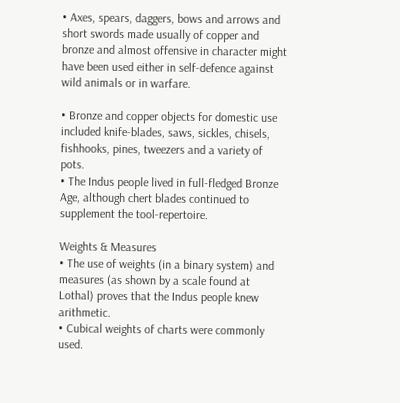• Axes, spears, daggers, bows and arrows and short swords made usually of copper and bronze and almost offensive in character might have been used either in self-defence against wild animals or in warfare.

• Bronze and copper objects for domestic use included knife-blades, saws, sickles, chisels, fishhooks, pines, tweezers and a variety of pots.
• The Indus people lived in full-fledged Bronze Age, although chert blades continued to supplement the tool-repertoire.

Weights & Measures
• The use of weights (in a binary system) and measures (as shown by a scale found at Lothal) proves that the Indus people knew arithmetic.
• Cubical weights of charts were commonly used.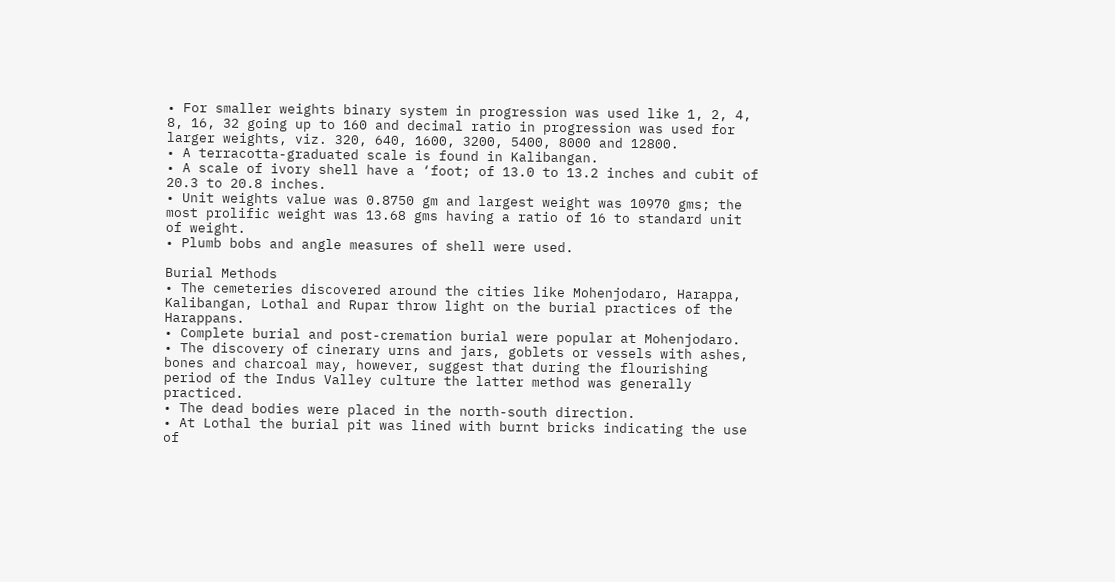• For smaller weights binary system in progression was used like 1, 2, 4, 8, 16, 32 going up to 160 and decimal ratio in progression was used for larger weights, viz. 320, 640, 1600, 3200, 5400, 8000 and 12800.
• A terracotta-graduated scale is found in Kalibangan.
• A scale of ivory shell have a ‘foot; of 13.0 to 13.2 inches and cubit of 20.3 to 20.8 inches.
• Unit weights value was 0.8750 gm and largest weight was 10970 gms; the most prolific weight was 13.68 gms having a ratio of 16 to standard unit of weight.
• Plumb bobs and angle measures of shell were used.

Burial Methods
• The cemeteries discovered around the cities like Mohenjodaro, Harappa, Kalibangan, Lothal and Rupar throw light on the burial practices of the Harappans.
• Complete burial and post-cremation burial were popular at Mohenjodaro.
• The discovery of cinerary urns and jars, goblets or vessels with ashes, bones and charcoal may, however, suggest that during the flourishing period of the Indus Valley culture the latter method was generally practiced.
• The dead bodies were placed in the north-south direction.
• At Lothal the burial pit was lined with burnt bricks indicating the use of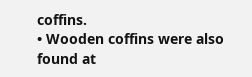coffins.
• Wooden coffins were also found at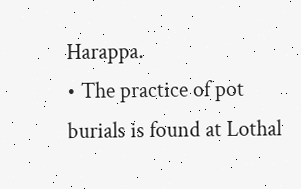Harappa.
• The practice of pot burials is found at Lothal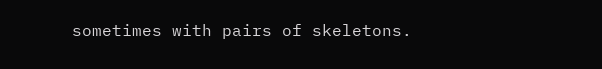sometimes with pairs of skeletons.